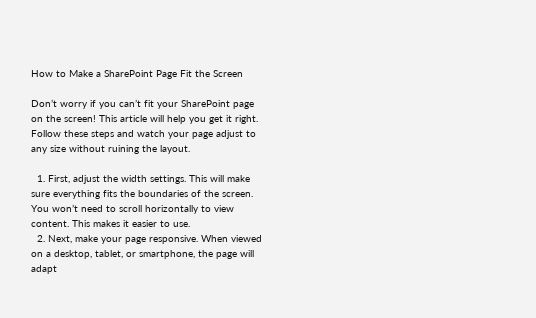How to Make a SharePoint Page Fit the Screen

Don’t worry if you can’t fit your SharePoint page on the screen! This article will help you get it right. Follow these steps and watch your page adjust to any size without ruining the layout.

  1. First, adjust the width settings. This will make sure everything fits the boundaries of the screen. You won’t need to scroll horizontally to view content. This makes it easier to use.
  2. Next, make your page responsive. When viewed on a desktop, tablet, or smartphone, the page will adapt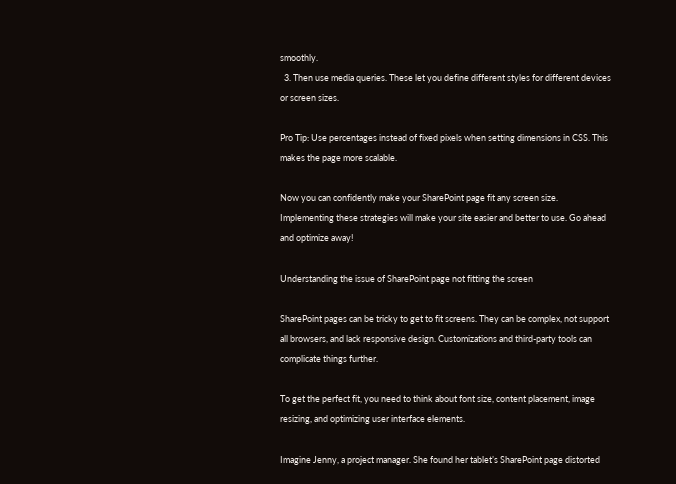smoothly.
  3. Then use media queries. These let you define different styles for different devices or screen sizes.

Pro Tip: Use percentages instead of fixed pixels when setting dimensions in CSS. This makes the page more scalable.

Now you can confidently make your SharePoint page fit any screen size. Implementing these strategies will make your site easier and better to use. Go ahead and optimize away!

Understanding the issue of SharePoint page not fitting the screen

SharePoint pages can be tricky to get to fit screens. They can be complex, not support all browsers, and lack responsive design. Customizations and third-party tools can complicate things further.

To get the perfect fit, you need to think about font size, content placement, image resizing, and optimizing user interface elements.

Imagine Jenny, a project manager. She found her tablet’s SharePoint page distorted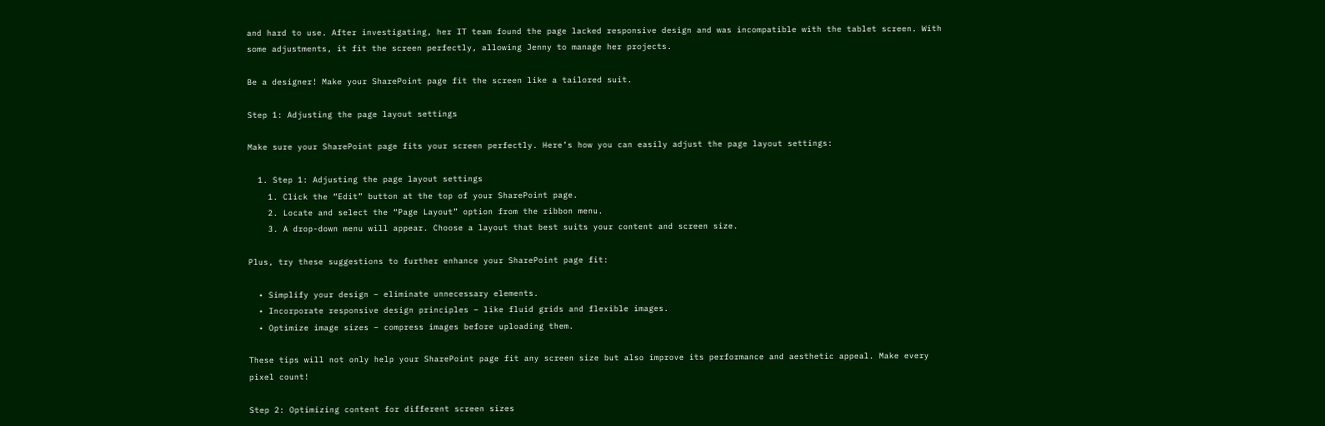and hard to use. After investigating, her IT team found the page lacked responsive design and was incompatible with the tablet screen. With some adjustments, it fit the screen perfectly, allowing Jenny to manage her projects.

Be a designer! Make your SharePoint page fit the screen like a tailored suit.

Step 1: Adjusting the page layout settings

Make sure your SharePoint page fits your screen perfectly. Here’s how you can easily adjust the page layout settings:

  1. Step 1: Adjusting the page layout settings
    1. Click the “Edit” button at the top of your SharePoint page.
    2. Locate and select the “Page Layout” option from the ribbon menu.
    3. A drop-down menu will appear. Choose a layout that best suits your content and screen size.

Plus, try these suggestions to further enhance your SharePoint page fit:

  • Simplify your design – eliminate unnecessary elements.
  • Incorporate responsive design principles – like fluid grids and flexible images.
  • Optimize image sizes – compress images before uploading them.

These tips will not only help your SharePoint page fit any screen size but also improve its performance and aesthetic appeal. Make every pixel count!

Step 2: Optimizing content for different screen sizes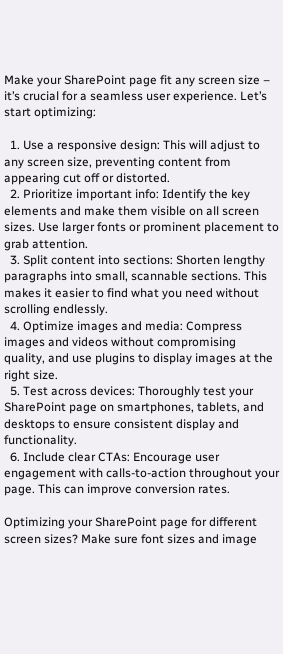Make your SharePoint page fit any screen size – it’s crucial for a seamless user experience. Let’s start optimizing:

  1. Use a responsive design: This will adjust to any screen size, preventing content from appearing cut off or distorted.
  2. Prioritize important info: Identify the key elements and make them visible on all screen sizes. Use larger fonts or prominent placement to grab attention.
  3. Split content into sections: Shorten lengthy paragraphs into small, scannable sections. This makes it easier to find what you need without scrolling endlessly.
  4. Optimize images and media: Compress images and videos without compromising quality, and use plugins to display images at the right size.
  5. Test across devices: Thoroughly test your SharePoint page on smartphones, tablets, and desktops to ensure consistent display and functionality.
  6. Include clear CTAs: Encourage user engagement with calls-to-action throughout your page. This can improve conversion rates.

Optimizing your SharePoint page for different screen sizes? Make sure font sizes and image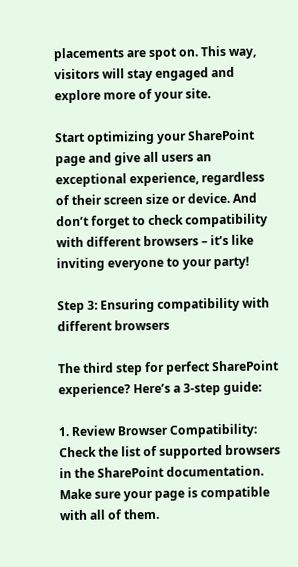placements are spot on. This way, visitors will stay engaged and explore more of your site.

Start optimizing your SharePoint page and give all users an exceptional experience, regardless of their screen size or device. And don’t forget to check compatibility with different browsers – it’s like inviting everyone to your party!

Step 3: Ensuring compatibility with different browsers

The third step for perfect SharePoint experience? Here’s a 3-step guide:

1. Review Browser Compatibility: Check the list of supported browsers in the SharePoint documentation. Make sure your page is compatible with all of them.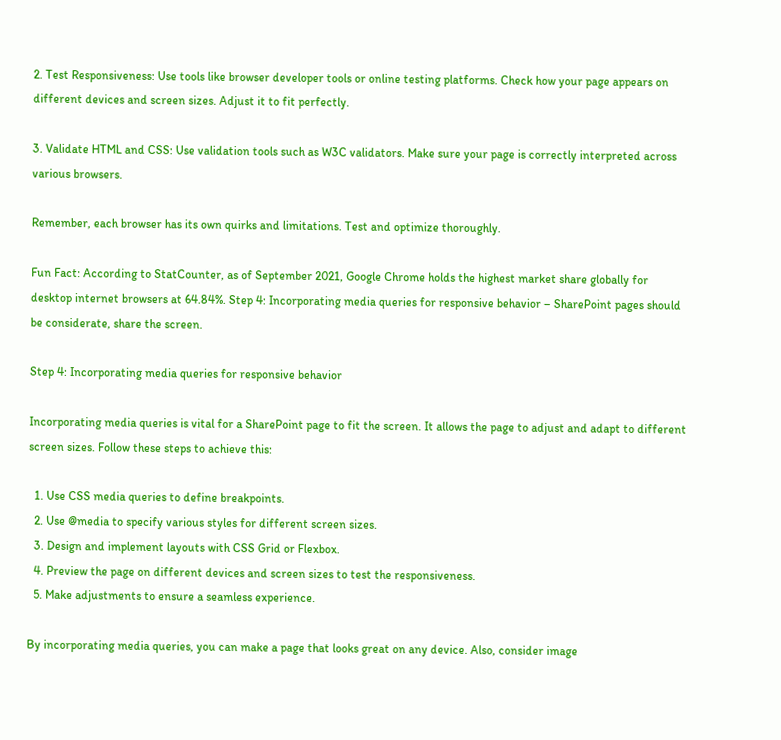2. Test Responsiveness: Use tools like browser developer tools or online testing platforms. Check how your page appears on different devices and screen sizes. Adjust it to fit perfectly.

3. Validate HTML and CSS: Use validation tools such as W3C validators. Make sure your page is correctly interpreted across various browsers.

Remember, each browser has its own quirks and limitations. Test and optimize thoroughly.

Fun Fact: According to StatCounter, as of September 2021, Google Chrome holds the highest market share globally for desktop internet browsers at 64.84%. Step 4: Incorporating media queries for responsive behavior – SharePoint pages should be considerate, share the screen.

Step 4: Incorporating media queries for responsive behavior

Incorporating media queries is vital for a SharePoint page to fit the screen. It allows the page to adjust and adapt to different screen sizes. Follow these steps to achieve this:

  1. Use CSS media queries to define breakpoints.
  2. Use @media to specify various styles for different screen sizes.
  3. Design and implement layouts with CSS Grid or Flexbox.
  4. Preview the page on different devices and screen sizes to test the responsiveness.
  5. Make adjustments to ensure a seamless experience.

By incorporating media queries, you can make a page that looks great on any device. Also, consider image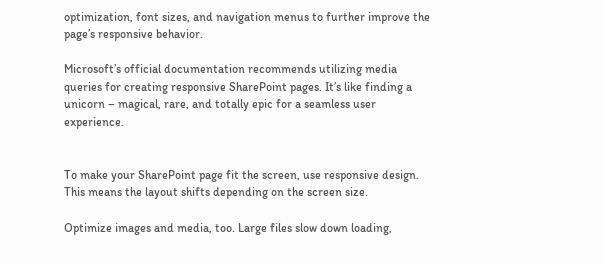optimization, font sizes, and navigation menus to further improve the page’s responsive behavior.

Microsoft’s official documentation recommends utilizing media queries for creating responsive SharePoint pages. It’s like finding a unicorn – magical, rare, and totally epic for a seamless user experience.


To make your SharePoint page fit the screen, use responsive design. This means the layout shifts depending on the screen size.

Optimize images and media, too. Large files slow down loading,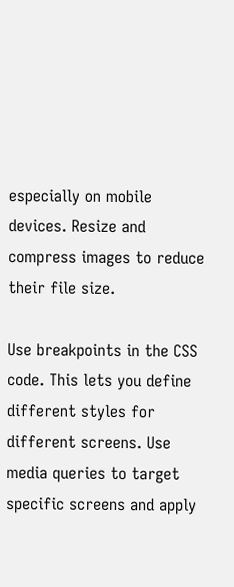especially on mobile devices. Resize and compress images to reduce their file size.

Use breakpoints in the CSS code. This lets you define different styles for different screens. Use media queries to target specific screens and apply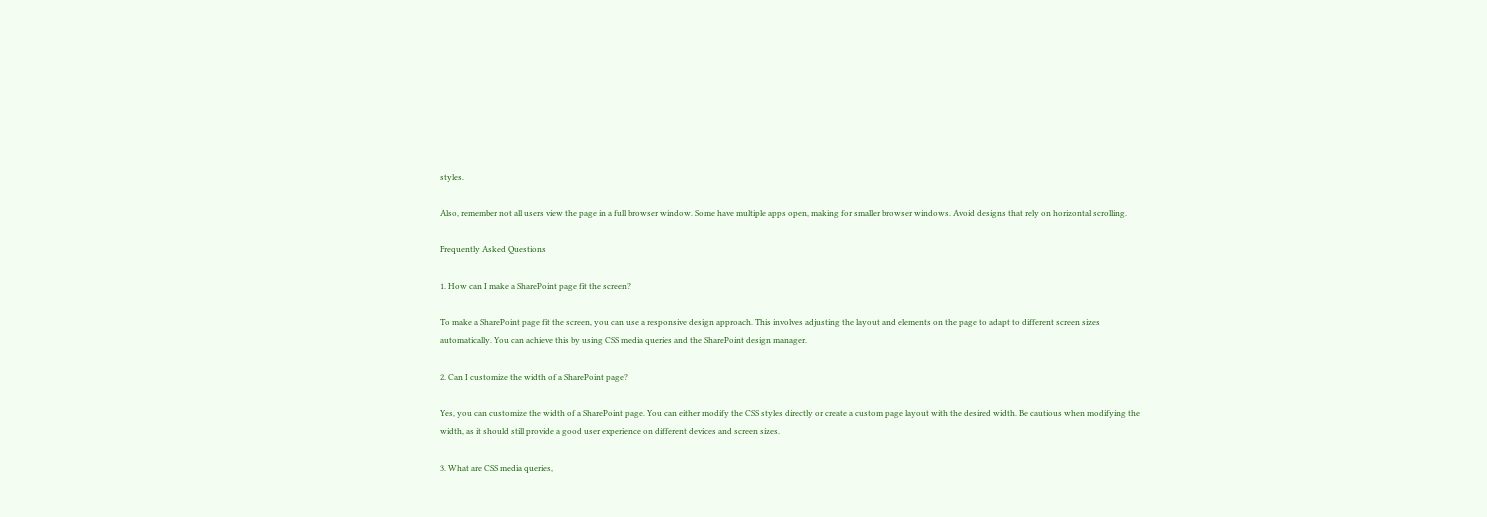styles.

Also, remember not all users view the page in a full browser window. Some have multiple apps open, making for smaller browser windows. Avoid designs that rely on horizontal scrolling.

Frequently Asked Questions

1. How can I make a SharePoint page fit the screen?

To make a SharePoint page fit the screen, you can use a responsive design approach. This involves adjusting the layout and elements on the page to adapt to different screen sizes automatically. You can achieve this by using CSS media queries and the SharePoint design manager.

2. Can I customize the width of a SharePoint page?

Yes, you can customize the width of a SharePoint page. You can either modify the CSS styles directly or create a custom page layout with the desired width. Be cautious when modifying the width, as it should still provide a good user experience on different devices and screen sizes.

3. What are CSS media queries,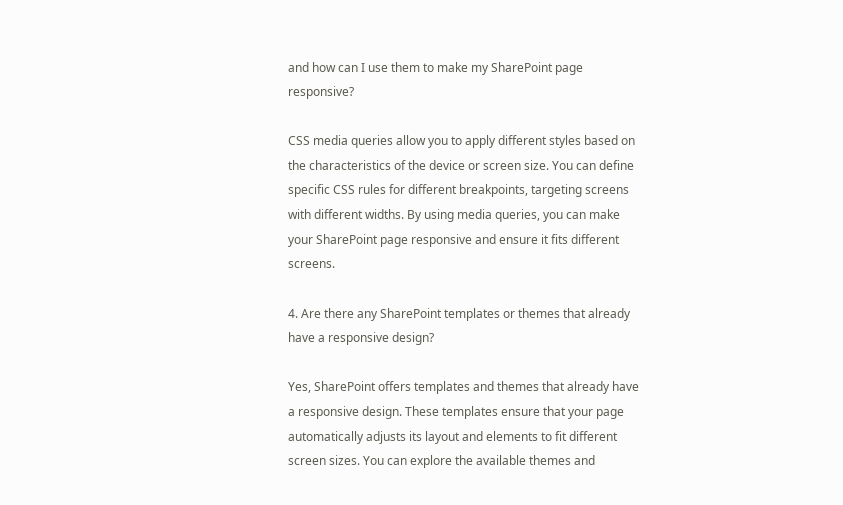and how can I use them to make my SharePoint page responsive?

CSS media queries allow you to apply different styles based on the characteristics of the device or screen size. You can define specific CSS rules for different breakpoints, targeting screens with different widths. By using media queries, you can make your SharePoint page responsive and ensure it fits different screens.

4. Are there any SharePoint templates or themes that already have a responsive design?

Yes, SharePoint offers templates and themes that already have a responsive design. These templates ensure that your page automatically adjusts its layout and elements to fit different screen sizes. You can explore the available themes and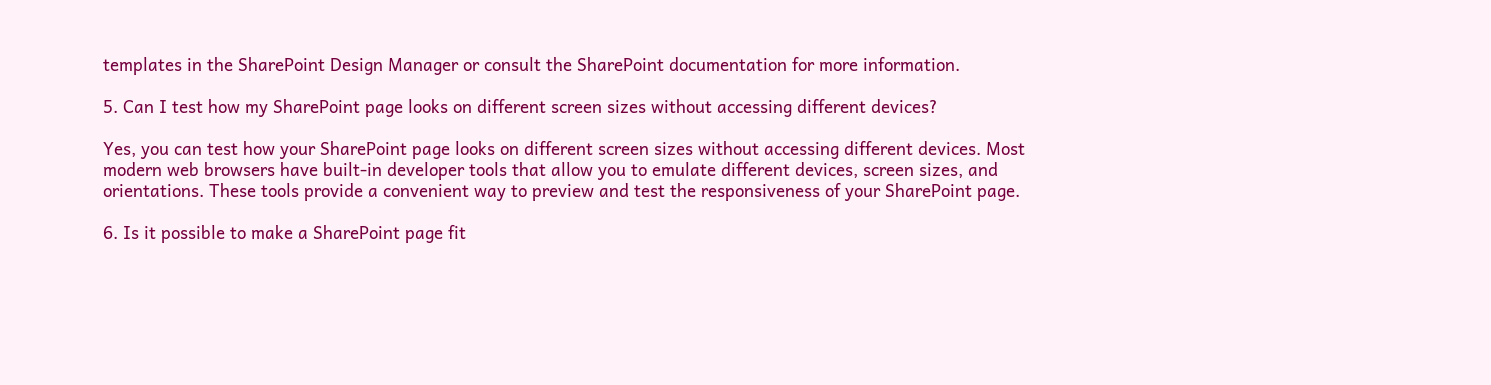templates in the SharePoint Design Manager or consult the SharePoint documentation for more information.

5. Can I test how my SharePoint page looks on different screen sizes without accessing different devices?

Yes, you can test how your SharePoint page looks on different screen sizes without accessing different devices. Most modern web browsers have built-in developer tools that allow you to emulate different devices, screen sizes, and orientations. These tools provide a convenient way to preview and test the responsiveness of your SharePoint page.

6. Is it possible to make a SharePoint page fit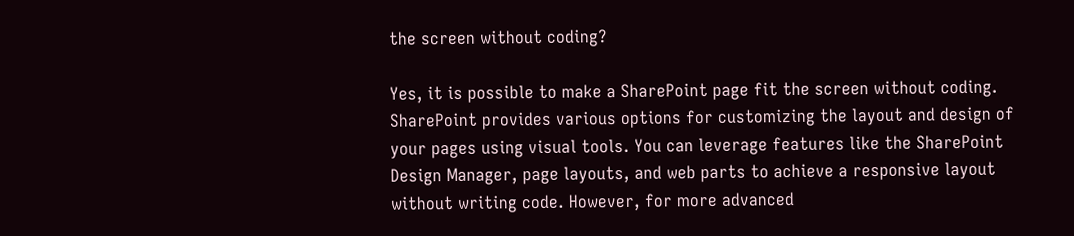the screen without coding?

Yes, it is possible to make a SharePoint page fit the screen without coding. SharePoint provides various options for customizing the layout and design of your pages using visual tools. You can leverage features like the SharePoint Design Manager, page layouts, and web parts to achieve a responsive layout without writing code. However, for more advanced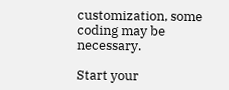customization, some coding may be necessary.

Start your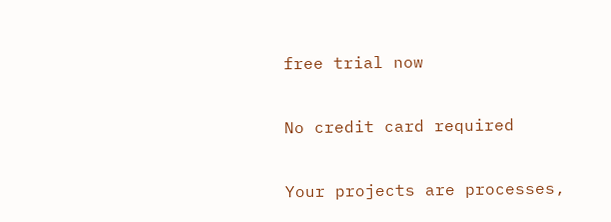free trial now

No credit card required

Your projects are processes,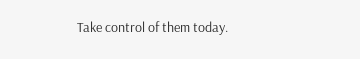Take control of them today.